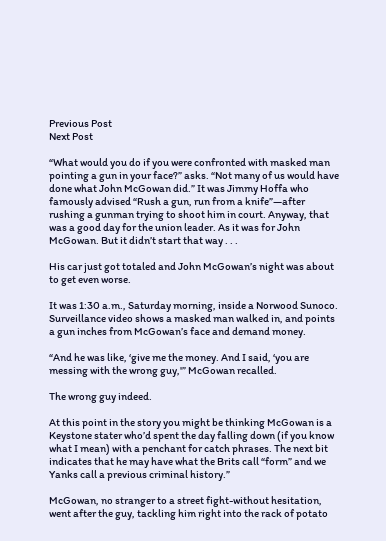Previous Post
Next Post

“What would you do if you were confronted with masked man pointing a gun in your face?” asks. “Not many of us would have done what John McGowan did.” It was Jimmy Hoffa who famously advised “Rush a gun, run from a knife”—after rushing a gunman trying to shoot him in court. Anyway, that was a good day for the union leader. As it was for John McGowan. But it didn’t start that way . . .

His car just got totaled and John McGowan’s night was about to get even worse.

It was 1:30 a.m., Saturday morning, inside a Norwood Sunoco. Surveillance video shows a masked man walked in, and points a gun inches from McGowan’s face and demand money.

“And he was like, ‘give me the money. And I said, ‘you are messing with the wrong guy,'” McGowan recalled.

The wrong guy indeed.

At this point in the story you might be thinking McGowan is a Keystone stater who’d spent the day falling down (if you know what I mean) with a penchant for catch phrases. The next bit indicates that he may have what the Brits call “form” and we Yanks call a previous criminal history.”

McGowan, no stranger to a street fight-without hesitation, went after the guy, tackling him right into the rack of potato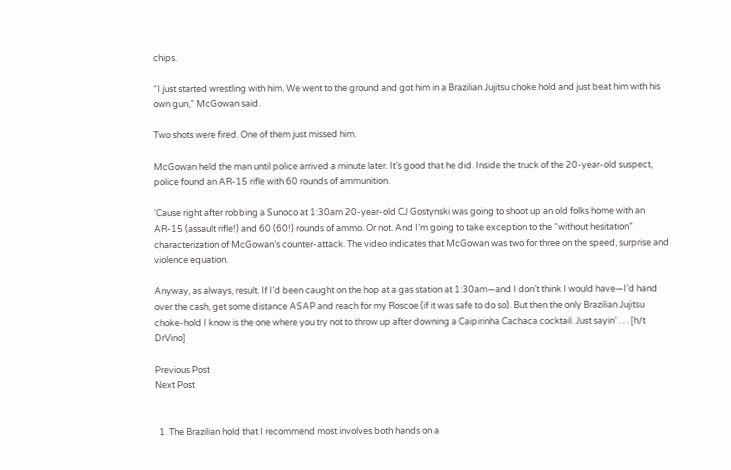chips.

“I just started wrestling with him. We went to the ground and got him in a Brazilian Jujitsu choke hold and just beat him with his own gun,” McGowan said.

Two shots were fired. One of them just missed him.

McGowan held the man until police arrived a minute later. It’s good that he did. Inside the truck of the 20-year-old suspect, police found an AR-15 rifle with 60 rounds of ammunition.

‘Cause right after robbing a Sunoco at 1:30am 20-year-old CJ Gostynski was going to shoot up an old folks home with an AR-15 (assault rifle!) and 60 (60!) rounds of ammo. Or not. And I’m going to take exception to the “without hesitation” characterization of McGowan’s counter-attack. The video indicates that McGowan was two for three on the speed, surprise and violence equation.

Anyway, as always, result. If I’d been caught on the hop at a gas station at 1:30am—and I don’t think I would have—I’d hand over the cash, get some distance ASAP and reach for my Roscoe (if it was safe to do so). But then the only Brazilian Jujitsu choke-hold I know is the one where you try not to throw up after downing a Caipirinha Cachaca cocktail. Just sayin’ . . . [h/t DrVino]

Previous Post
Next Post


  1. The Brazilian hold that I recommend most involves both hands on a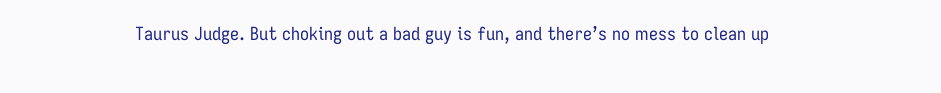Taurus Judge. But choking out a bad guy is fun, and there’s no mess to clean up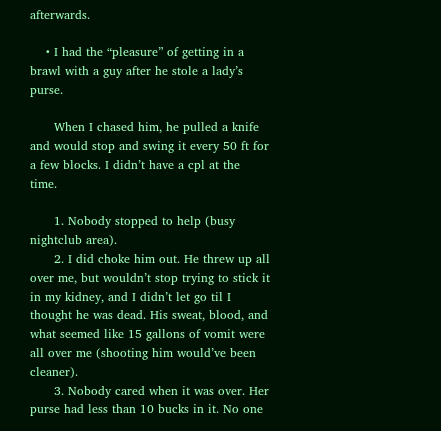afterwards.

    • I had the “pleasure” of getting in a brawl with a guy after he stole a lady’s purse.

      When I chased him, he pulled a knife and would stop and swing it every 50 ft for a few blocks. I didn’t have a cpl at the time.

      1. Nobody stopped to help (busy nightclub area).
      2. I did choke him out. He threw up all over me, but wouldn’t stop trying to stick it in my kidney, and I didn’t let go til I thought he was dead. His sweat, blood, and what seemed like 15 gallons of vomit were all over me (shooting him would’ve been cleaner).
      3. Nobody cared when it was over. Her purse had less than 10 bucks in it. No one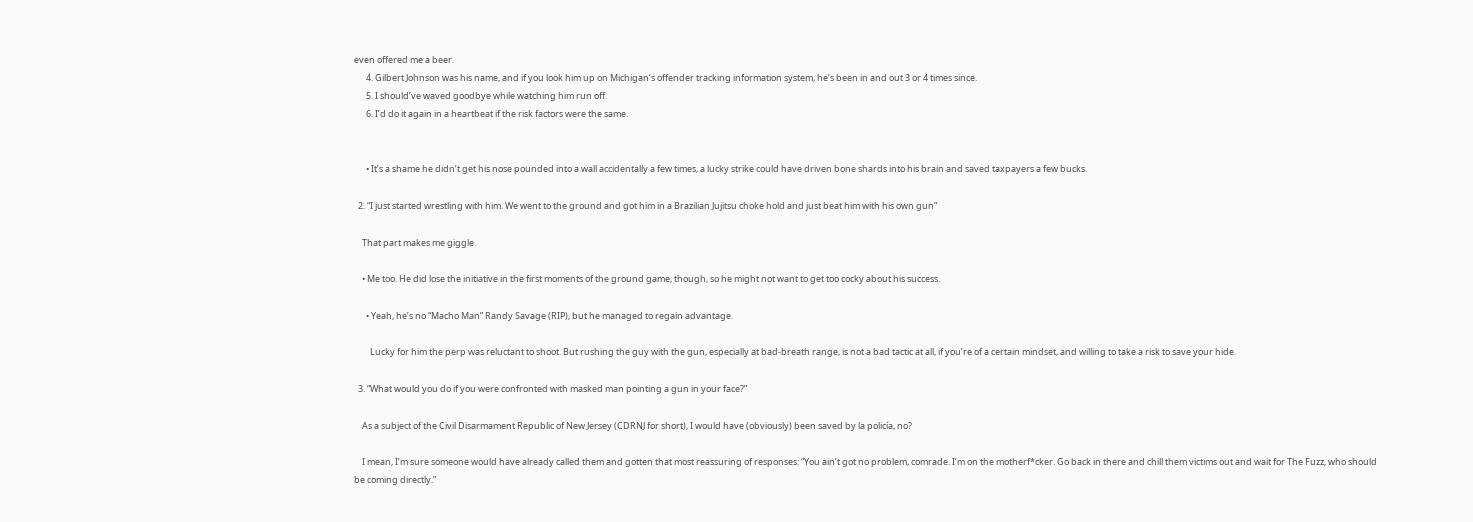even offered me a beer.
      4. Gilbert Johnson was his name, and if you look him up on Michigan’s offender tracking information system, he’s been in and out 3 or 4 times since.
      5. I should’ve waved goodbye while watching him run off.
      6. I’d do it again in a heartbeat if the risk factors were the same.


      • It’s a shame he didn’t get his nose pounded into a wall accidentally a few times, a lucky strike could have driven bone shards into his brain and saved taxpayers a few bucks.

  2. “I just started wrestling with him. We went to the ground and got him in a Brazilian Jujitsu choke hold and just beat him with his own gun”

    That part makes me giggle.

    • Me too. He did lose the initiative in the first moments of the ground game, though, so he might not want to get too cocky about his success.

      • Yeah, he’s no “Macho Man” Randy Savage (RIP), but he managed to regain advantage.

        Lucky for him the perp was reluctant to shoot. But rushing the guy with the gun, especially at bad-breath range, is not a bad tactic at all, if you’re of a certain mindset, and willing to take a risk to save your hide.

  3. “What would you do if you were confronted with masked man pointing a gun in your face?”

    As a subject of the Civil Disarmament Republic of New Jersey (CDRNJ for short), I would have (obviously) been saved by la policía, no?

    I mean, I’m sure someone would have already called them and gotten that most reassuring of responses: “You ain’t got no problem, comrade. I’m on the motherf*cker. Go back in there and chill them victims out and wait for The Fuzz, who should be coming directly.”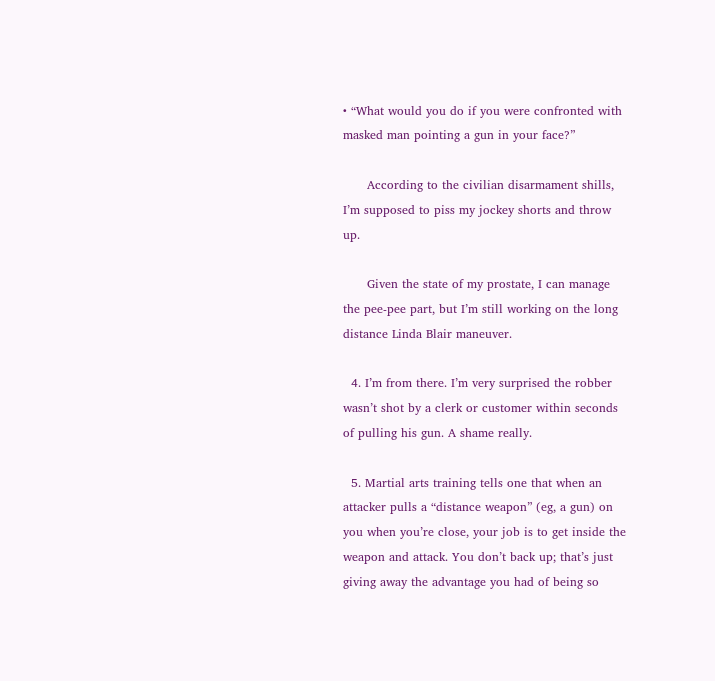• “What would you do if you were confronted with masked man pointing a gun in your face?”

      According to the civilian disarmament shills, I’m supposed to piss my jockey shorts and throw up.

      Given the state of my prostate, I can manage the pee-pee part, but I’m still working on the long distance Linda Blair maneuver.

  4. I’m from there. I’m very surprised the robber wasn’t shot by a clerk or customer within seconds of pulling his gun. A shame really.

  5. Martial arts training tells one that when an attacker pulls a “distance weapon” (eg, a gun) on you when you’re close, your job is to get inside the weapon and attack. You don’t back up; that’s just giving away the advantage you had of being so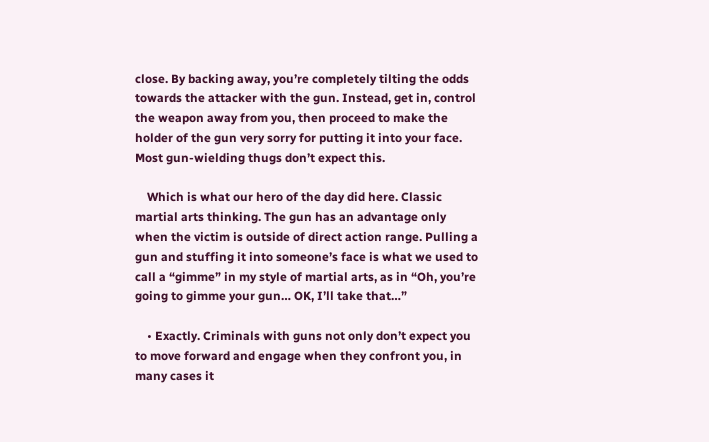close. By backing away, you’re completely tilting the odds towards the attacker with the gun. Instead, get in, control the weapon away from you, then proceed to make the holder of the gun very sorry for putting it into your face. Most gun-wielding thugs don’t expect this.

    Which is what our hero of the day did here. Classic martial arts thinking. The gun has an advantage only when the victim is outside of direct action range. Pulling a gun and stuffing it into someone’s face is what we used to call a “gimme” in my style of martial arts, as in “Oh, you’re going to gimme your gun… OK, I’ll take that…”

    • Exactly. Criminals with guns not only don’t expect you to move forward and engage when they confront you, in many cases it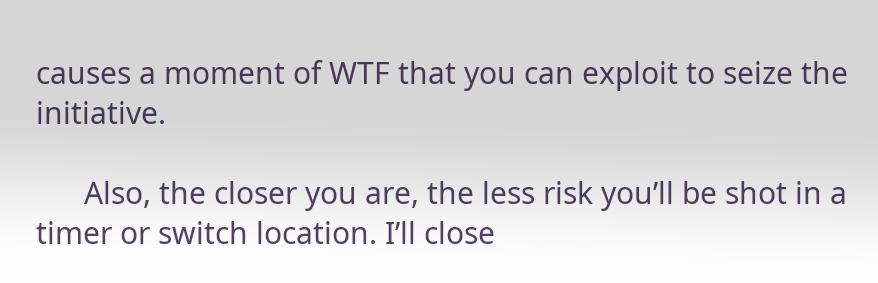causes a moment of WTF that you can exploit to seize the initiative.

      Also, the closer you are, the less risk you’ll be shot in a timer or switch location. I’ll close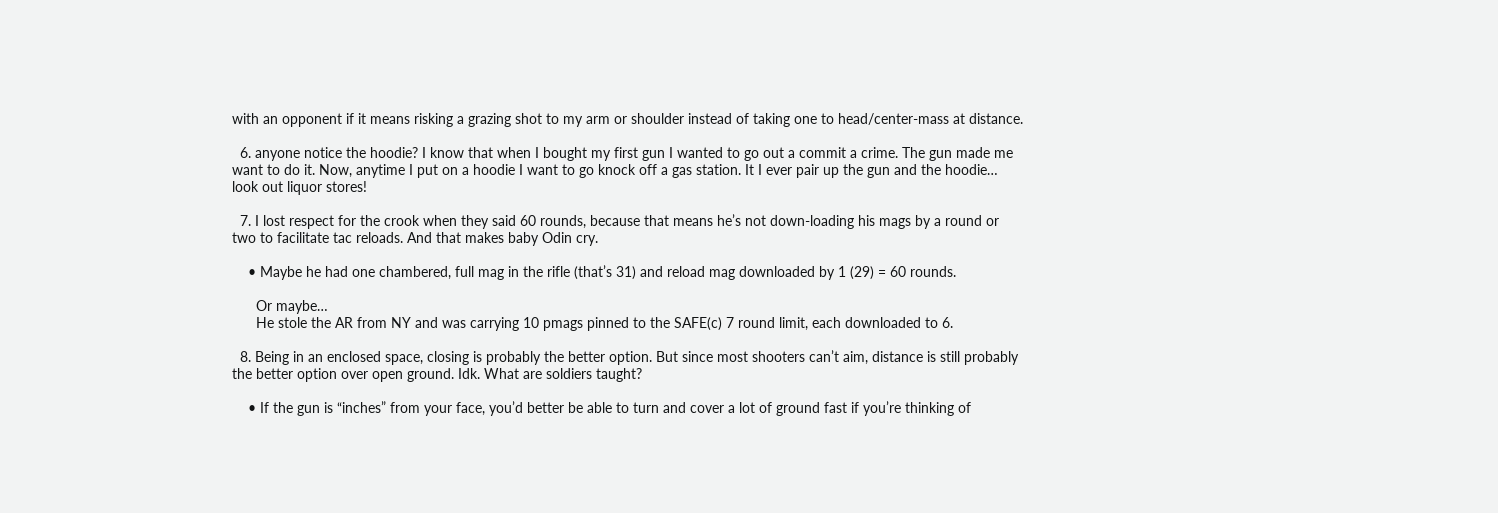with an opponent if it means risking a grazing shot to my arm or shoulder instead of taking one to head/center-mass at distance.

  6. anyone notice the hoodie? I know that when I bought my first gun I wanted to go out a commit a crime. The gun made me want to do it. Now, anytime I put on a hoodie I want to go knock off a gas station. It I ever pair up the gun and the hoodie… look out liquor stores!

  7. I lost respect for the crook when they said 60 rounds, because that means he’s not down-loading his mags by a round or two to facilitate tac reloads. And that makes baby Odin cry.

    • Maybe he had one chambered, full mag in the rifle (that’s 31) and reload mag downloaded by 1 (29) = 60 rounds.

      Or maybe…
      He stole the AR from NY and was carrying 10 pmags pinned to the SAFE(c) 7 round limit, each downloaded to 6.

  8. Being in an enclosed space, closing is probably the better option. But since most shooters can’t aim, distance is still probably the better option over open ground. Idk. What are soldiers taught?

    • If the gun is “inches” from your face, you’d better be able to turn and cover a lot of ground fast if you’re thinking of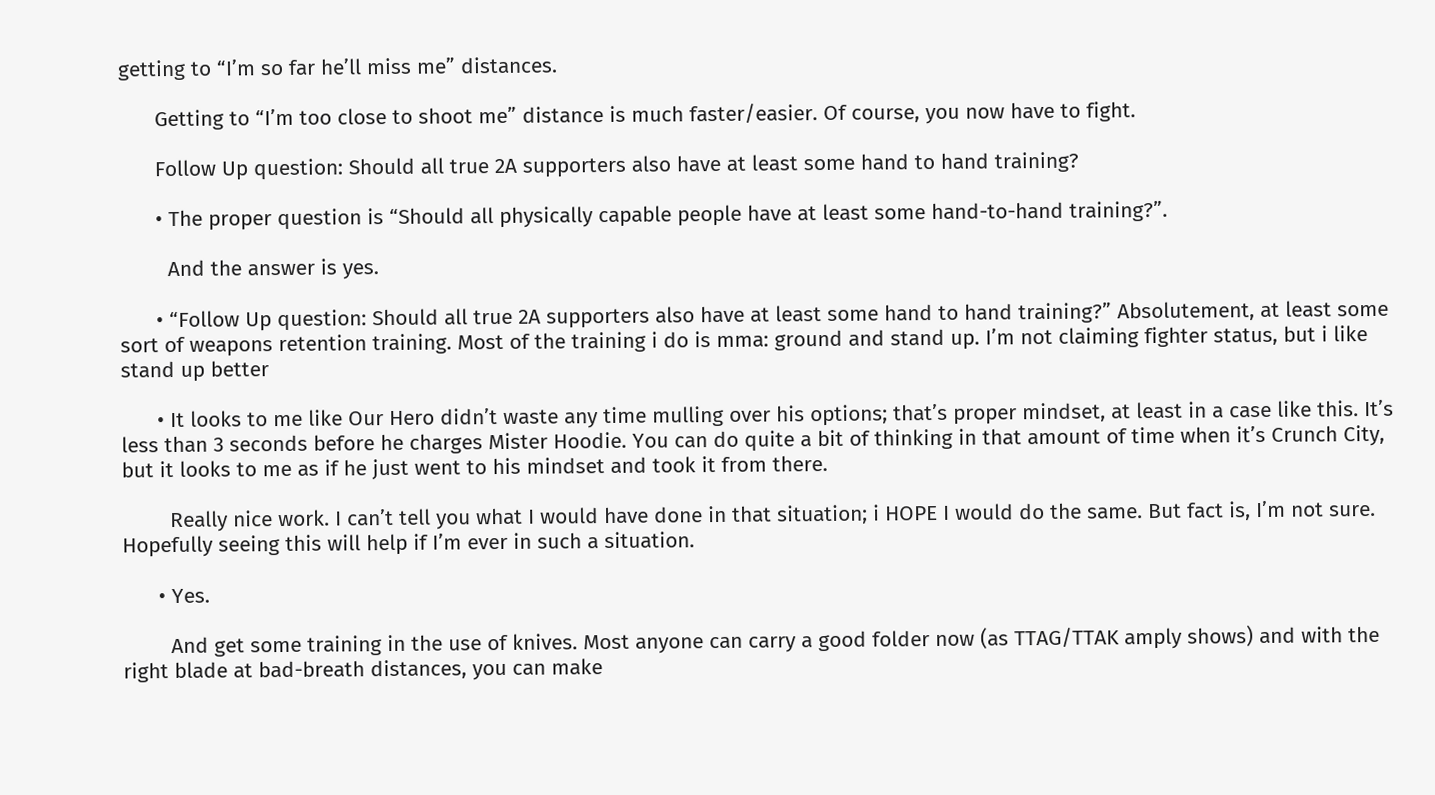getting to “I’m so far he’ll miss me” distances.

      Getting to “I’m too close to shoot me” distance is much faster/easier. Of course, you now have to fight.

      Follow Up question: Should all true 2A supporters also have at least some hand to hand training?

      • The proper question is “Should all physically capable people have at least some hand-to-hand training?”.

        And the answer is yes.

      • “Follow Up question: Should all true 2A supporters also have at least some hand to hand training?” Absolutement, at least some sort of weapons retention training. Most of the training i do is mma: ground and stand up. I’m not claiming fighter status, but i like stand up better

      • It looks to me like Our Hero didn’t waste any time mulling over his options; that’s proper mindset, at least in a case like this. It’s less than 3 seconds before he charges Mister Hoodie. You can do quite a bit of thinking in that amount of time when it’s Crunch City, but it looks to me as if he just went to his mindset and took it from there.

        Really nice work. I can’t tell you what I would have done in that situation; i HOPE I would do the same. But fact is, I’m not sure. Hopefully seeing this will help if I’m ever in such a situation.

      • Yes.

        And get some training in the use of knives. Most anyone can carry a good folder now (as TTAG/TTAK amply shows) and with the right blade at bad-breath distances, you can make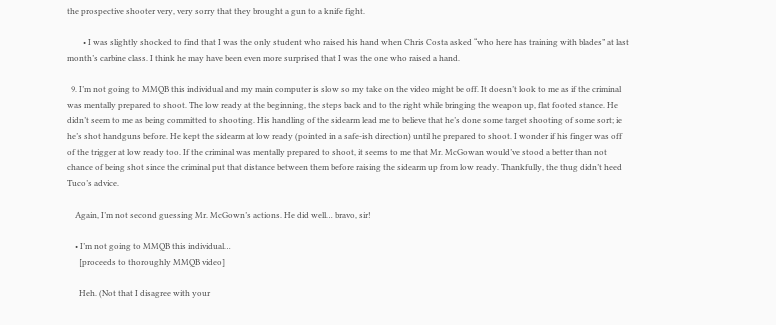the prospective shooter very, very sorry that they brought a gun to a knife fight.

        • I was slightly shocked to find that I was the only student who raised his hand when Chris Costa asked “who here has training with blades” at last month’s carbine class. I think he may have been even more surprised that I was the one who raised a hand.

  9. I’m not going to MMQB this individual and my main computer is slow so my take on the video might be off. It doesn’t look to me as if the criminal was mentally prepared to shoot. The low ready at the beginning, the steps back and to the right while bringing the weapon up, flat footed stance. He didn’t seem to me as being committed to shooting. His handling of the sidearm lead me to believe that he’s done some target shooting of some sort; ie he’s shot handguns before. He kept the sidearm at low ready (pointed in a safe-ish direction) until he prepared to shoot. I wonder if his finger was off of the trigger at low ready too. If the criminal was mentally prepared to shoot, it seems to me that Mr. McGowan would’ve stood a better than not chance of being shot since the criminal put that distance between them before raising the sidearm up from low ready. Thankfully, the thug didn’t heed Tuco’s advice.

    Again, I’m not second guessing Mr. McGown’s actions. He did well… bravo, sir!

    • I’m not going to MMQB this individual…
      [proceeds to thoroughly MMQB video]

      Heh. (Not that I disagree with your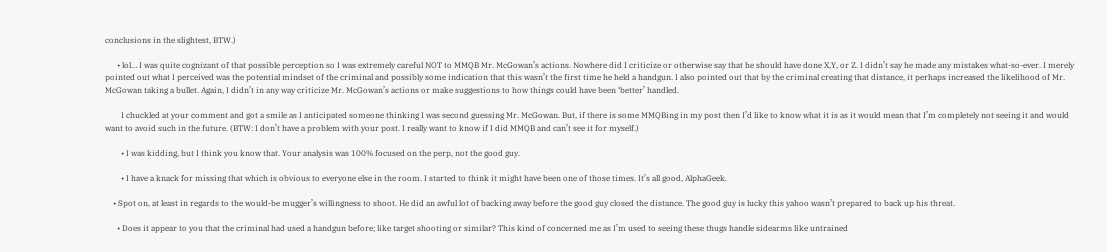conclusions in the slightest, BTW.)

      • lol… I was quite cognizant of that possible perception so I was extremely careful NOT to MMQB Mr. McGowan’s actions. Nowhere did I criticize or otherwise say that he should have done X,Y, or Z. I didn’t say he made any mistakes what-so-ever. I merely pointed out what I perceived was the potential mindset of the criminal and possibly some indication that this wasn’t the first time he held a handgun. I also pointed out that by the criminal creating that distance, it perhaps increased the likelihood of Mr. McGowan taking a bullet. Again, I didn’t in any way criticize Mr. McGowan’s actions or make suggestions to how things could have been ‘better’ handled.

        I chuckled at your comment and got a smile as I anticipated someone thinking I was second guessing Mr. McGowan. But, if there is some MMQBing in my post then I’d like to know what it is as it would mean that I’m completely not seeing it and would want to avoid such in the future. (BTW: I don’t have a problem with your post. I really want to know if I did MMQB and can’t see it for myself.)

        • I was kidding, but I think you know that. Your analysis was 100% focused on the perp, not the good guy.

        • I have a knack for missing that which is obvious to everyone else in the room. I started to think it might have been one of those times. It’s all good, AlphaGeek.

    • Spot on, at least in regards to the would-be mugger’s willingness to shoot. He did an awful lot of backing away before the good guy closed the distance. The good guy is lucky this yahoo wasn’t prepared to back up his threat.

      • Does it appear to you that the criminal had used a handgun before; like target shooting or similar? This kind of concerned me as I’m used to seeing these thugs handle sidearms like untrained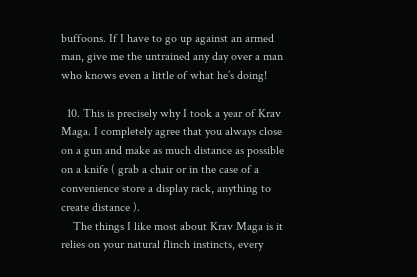buffoons. If I have to go up against an armed man, give me the untrained any day over a man who knows even a little of what he’s doing!

  10. This is precisely why I took a year of Krav Maga. I completely agree that you always close on a gun and make as much distance as possible on a knife ( grab a chair or in the case of a convenience store a display rack, anything to create distance ).
    The things I like most about Krav Maga is it relies on your natural flinch instincts, every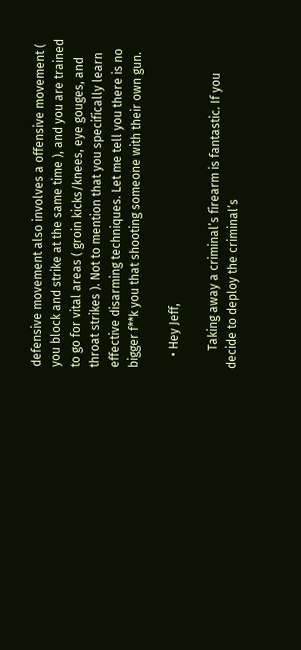defensive movement also involves a offensive movement ( you block and strike at the same time ), and you are trained to go for vital areas ( groin kicks/knees, eye gouges, and throat strikes ). Not to mention that you specifically learn effective disarming techniques. Let me tell you there is no bigger f**k you that shooting someone with their own gun.

    • Hey Jeff,

      Taking away a criminal’s firearm is fantastic. If you decide to deploy the criminal’s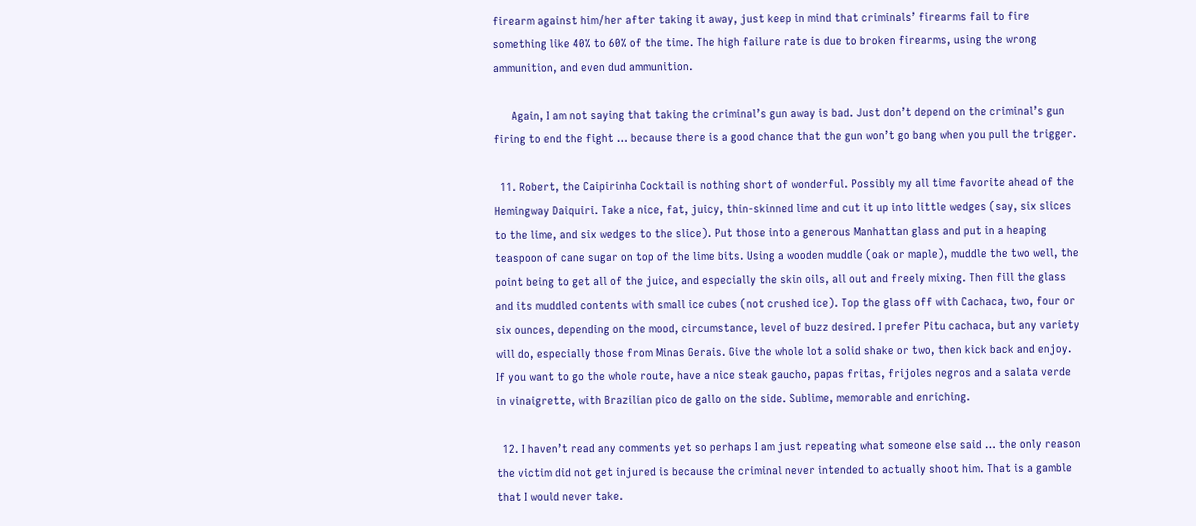firearm against him/her after taking it away, just keep in mind that criminals’ firearms fail to fire something like 40% to 60% of the time. The high failure rate is due to broken firearms, using the wrong ammunition, and even dud ammunition.

      Again, I am not saying that taking the criminal’s gun away is bad. Just don’t depend on the criminal’s gun firing to end the fight … because there is a good chance that the gun won’t go bang when you pull the trigger.

  11. Robert, the Caipirinha Cocktail is nothing short of wonderful. Possibly my all time favorite ahead of the Hemingway Daiquiri. Take a nice, fat, juicy, thin-skinned lime and cut it up into little wedges (say, six slices to the lime, and six wedges to the slice). Put those into a generous Manhattan glass and put in a heaping teaspoon of cane sugar on top of the lime bits. Using a wooden muddle (oak or maple), muddle the two well, the point being to get all of the juice, and especially the skin oils, all out and freely mixing. Then fill the glass and its muddled contents with small ice cubes (not crushed ice). Top the glass off with Cachaca, two, four or six ounces, depending on the mood, circumstance, level of buzz desired. I prefer Pitu cachaca, but any variety will do, especially those from Minas Gerais. Give the whole lot a solid shake or two, then kick back and enjoy. If you want to go the whole route, have a nice steak gaucho, papas fritas, frijoles negros and a salata verde in vinaigrette, with Brazilian pico de gallo on the side. Sublime, memorable and enriching.

  12. I haven’t read any comments yet so perhaps I am just repeating what someone else said … the only reason the victim did not get injured is because the criminal never intended to actually shoot him. That is a gamble that I would never take.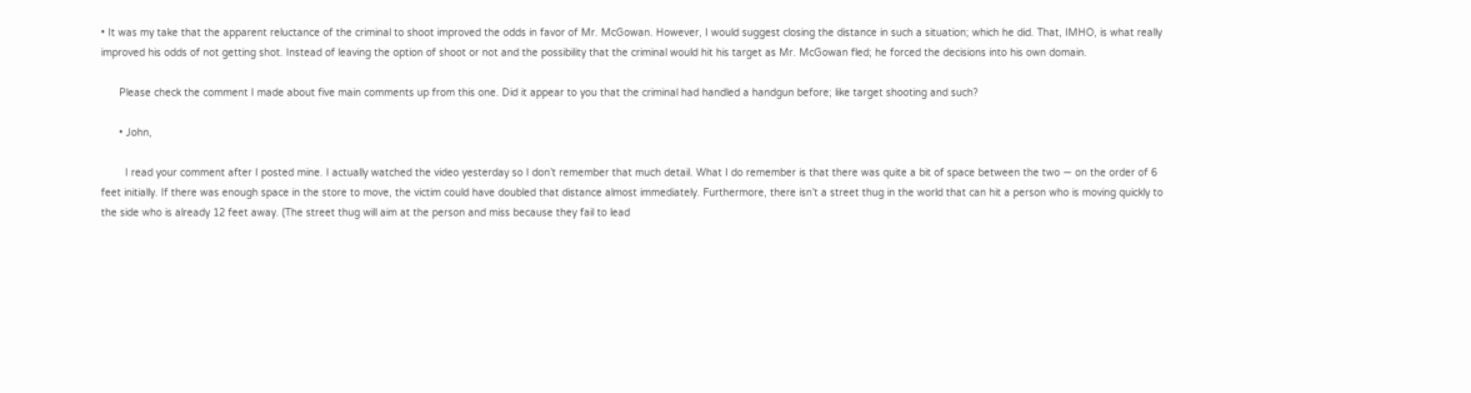• It was my take that the apparent reluctance of the criminal to shoot improved the odds in favor of Mr. McGowan. However, I would suggest closing the distance in such a situation; which he did. That, IMHO, is what really improved his odds of not getting shot. Instead of leaving the option of shoot or not and the possibility that the criminal would hit his target as Mr. McGowan fled; he forced the decisions into his own domain.

      Please check the comment I made about five main comments up from this one. Did it appear to you that the criminal had handled a handgun before; like target shooting and such?

      • John,

        I read your comment after I posted mine. I actually watched the video yesterday so I don’t remember that much detail. What I do remember is that there was quite a bit of space between the two — on the order of 6 feet initially. If there was enough space in the store to move, the victim could have doubled that distance almost immediately. Furthermore, there isn’t a street thug in the world that can hit a person who is moving quickly to the side who is already 12 feet away. (The street thug will aim at the person and miss because they fail to lead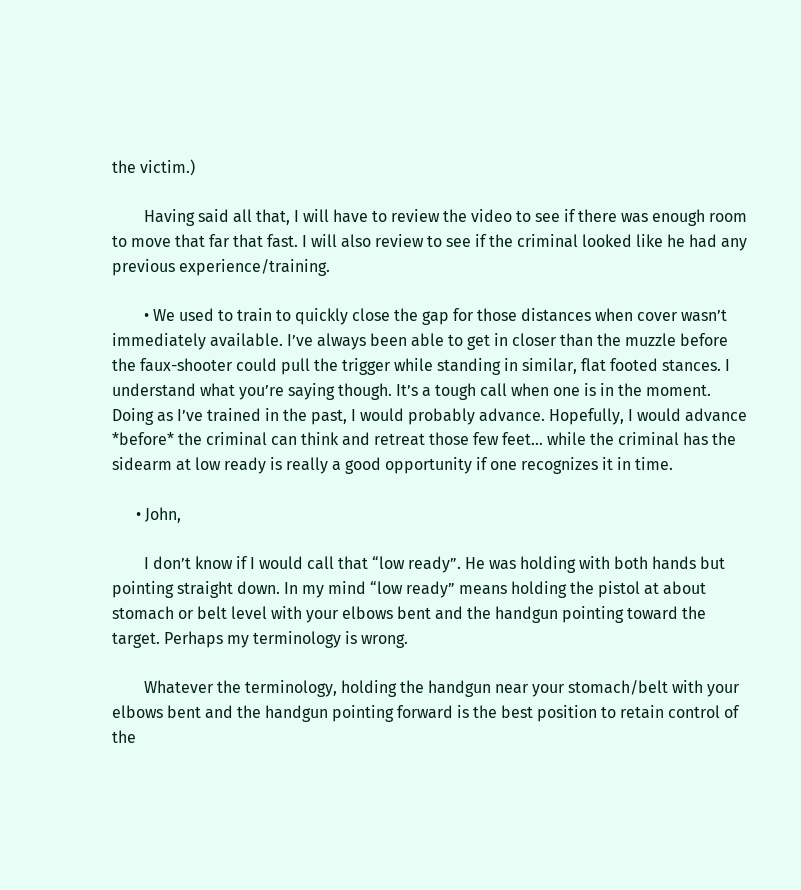the victim.)

        Having said all that, I will have to review the video to see if there was enough room to move that far that fast. I will also review to see if the criminal looked like he had any previous experience/training.

        • We used to train to quickly close the gap for those distances when cover wasn’t immediately available. I’ve always been able to get in closer than the muzzle before the faux-shooter could pull the trigger while standing in similar, flat footed stances. I understand what you’re saying though. It’s a tough call when one is in the moment. Doing as I’ve trained in the past, I would probably advance. Hopefully, I would advance *before* the criminal can think and retreat those few feet… while the criminal has the sidearm at low ready is really a good opportunity if one recognizes it in time.

      • John,

        I don’t know if I would call that “low ready”. He was holding with both hands but pointing straight down. In my mind “low ready” means holding the pistol at about stomach or belt level with your elbows bent and the handgun pointing toward the target. Perhaps my terminology is wrong.

        Whatever the terminology, holding the handgun near your stomach/belt with your elbows bent and the handgun pointing forward is the best position to retain control of the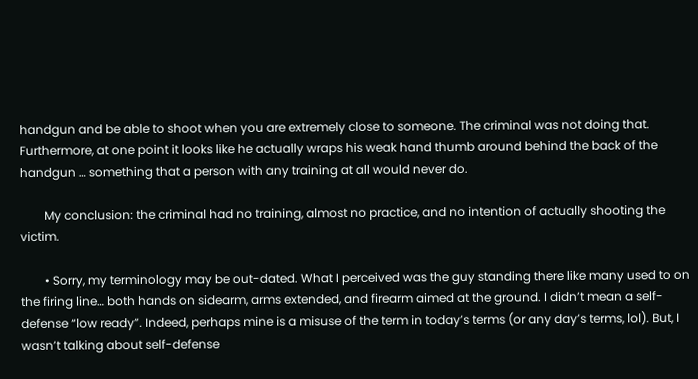handgun and be able to shoot when you are extremely close to someone. The criminal was not doing that. Furthermore, at one point it looks like he actually wraps his weak hand thumb around behind the back of the handgun … something that a person with any training at all would never do.

        My conclusion: the criminal had no training, almost no practice, and no intention of actually shooting the victim.

        • Sorry, my terminology may be out-dated. What I perceived was the guy standing there like many used to on the firing line… both hands on sidearm, arms extended, and firearm aimed at the ground. I didn’t mean a self-defense “low ready”. Indeed, perhaps mine is a misuse of the term in today’s terms (or any day’s terms, lol). But, I wasn’t talking about self-defense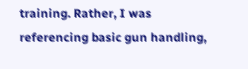training. Rather, I was referencing basic gun handling,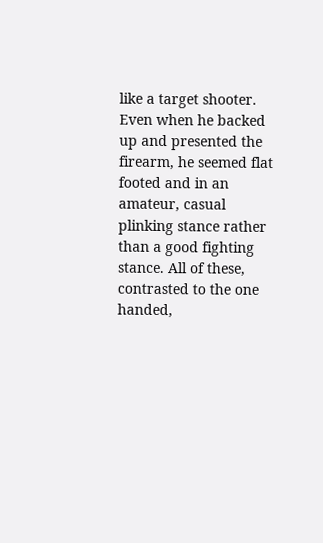like a target shooter. Even when he backed up and presented the firearm, he seemed flat footed and in an amateur, casual plinking stance rather than a good fighting stance. All of these, contrasted to the one handed,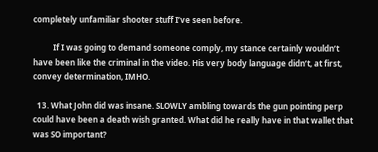completely unfamiliar shooter stuff I’ve seen before.

          If I was going to demand someone comply, my stance certainly wouldn’t have been like the criminal in the video. His very body language didn’t, at first, convey determination, IMHO.

  13. What John did was insane. SLOWLY ambling towards the gun pointing perp could have been a death wish granted. What did he really have in that wallet that was SO important?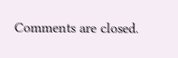Comments are closed.